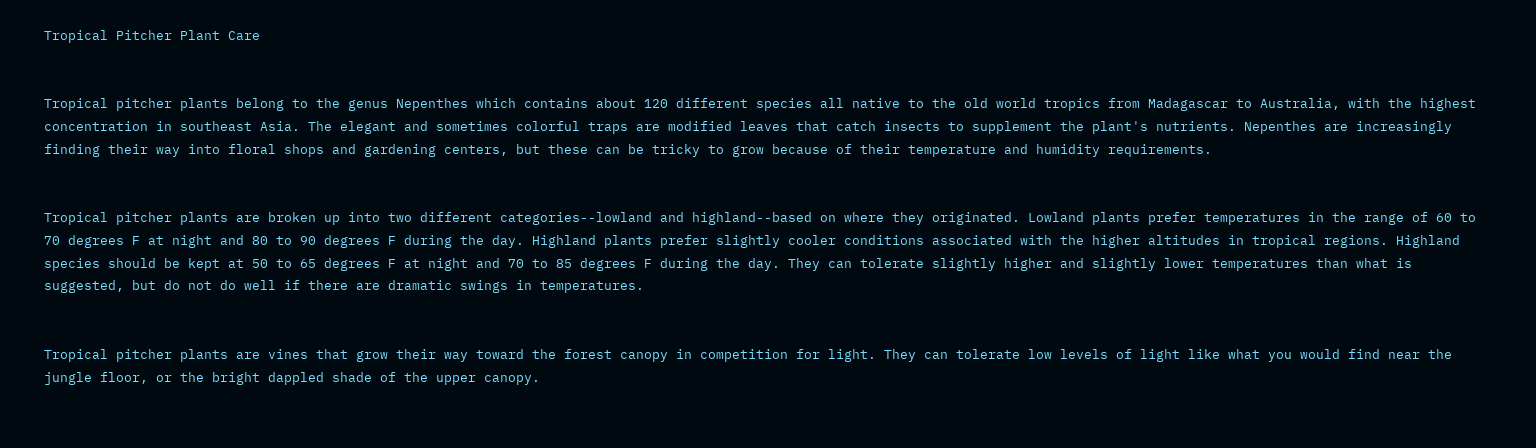Tropical Pitcher Plant Care


Tropical pitcher plants belong to the genus Nepenthes which contains about 120 different species all native to the old world tropics from Madagascar to Australia, with the highest concentration in southeast Asia. The elegant and sometimes colorful traps are modified leaves that catch insects to supplement the plant's nutrients. Nepenthes are increasingly finding their way into floral shops and gardening centers, but these can be tricky to grow because of their temperature and humidity requirements.


Tropical pitcher plants are broken up into two different categories--lowland and highland--based on where they originated. Lowland plants prefer temperatures in the range of 60 to 70 degrees F at night and 80 to 90 degrees F during the day. Highland plants prefer slightly cooler conditions associated with the higher altitudes in tropical regions. Highland species should be kept at 50 to 65 degrees F at night and 70 to 85 degrees F during the day. They can tolerate slightly higher and slightly lower temperatures than what is suggested, but do not do well if there are dramatic swings in temperatures.


Tropical pitcher plants are vines that grow their way toward the forest canopy in competition for light. They can tolerate low levels of light like what you would find near the jungle floor, or the bright dappled shade of the upper canopy.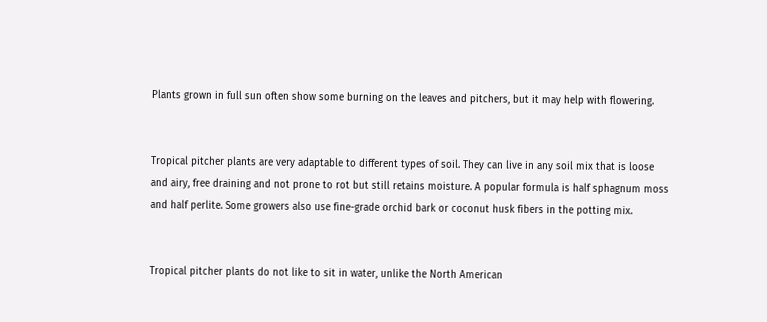Plants grown in full sun often show some burning on the leaves and pitchers, but it may help with flowering.


Tropical pitcher plants are very adaptable to different types of soil. They can live in any soil mix that is loose and airy, free draining and not prone to rot but still retains moisture. A popular formula is half sphagnum moss and half perlite. Some growers also use fine-grade orchid bark or coconut husk fibers in the potting mix.


Tropical pitcher plants do not like to sit in water, unlike the North American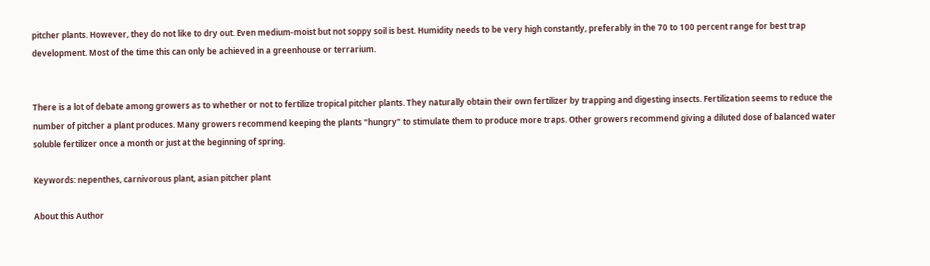pitcher plants. However, they do not like to dry out. Even medium-moist but not soppy soil is best. Humidity needs to be very high constantly, preferably in the 70 to 100 percent range for best trap development. Most of the time this can only be achieved in a greenhouse or terrarium.


There is a lot of debate among growers as to whether or not to fertilize tropical pitcher plants. They naturally obtain their own fertilizer by trapping and digesting insects. Fertilization seems to reduce the number of pitcher a plant produces. Many growers recommend keeping the plants "hungry" to stimulate them to produce more traps. Other growers recommend giving a diluted dose of balanced water soluble fertilizer once a month or just at the beginning of spring.

Keywords: nepenthes, carnivorous plant, asian pitcher plant

About this Author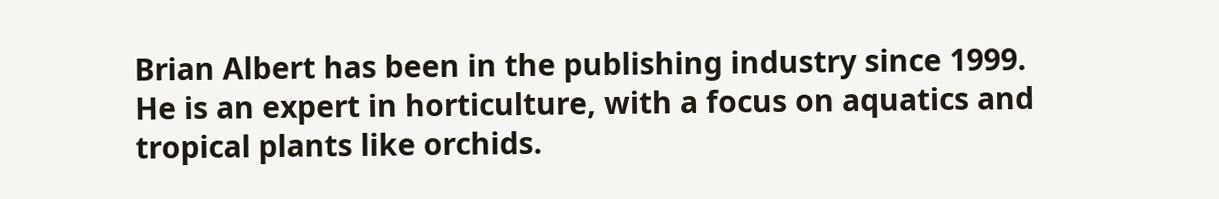Brian Albert has been in the publishing industry since 1999. He is an expert in horticulture, with a focus on aquatics and tropical plants like orchids.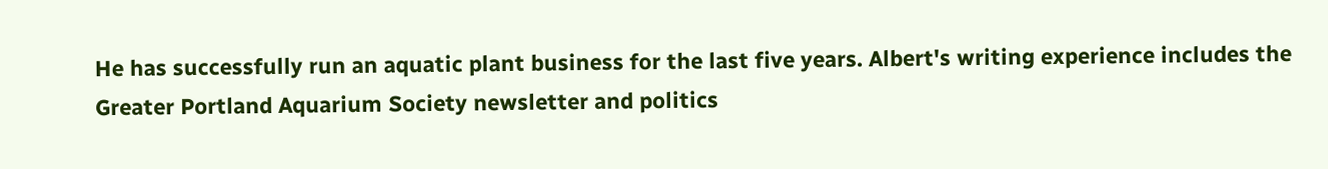He has successfully run an aquatic plant business for the last five years. Albert's writing experience includes the Greater Portland Aquarium Society newsletter and politics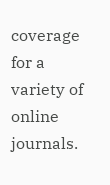coverage for a variety of online journals.